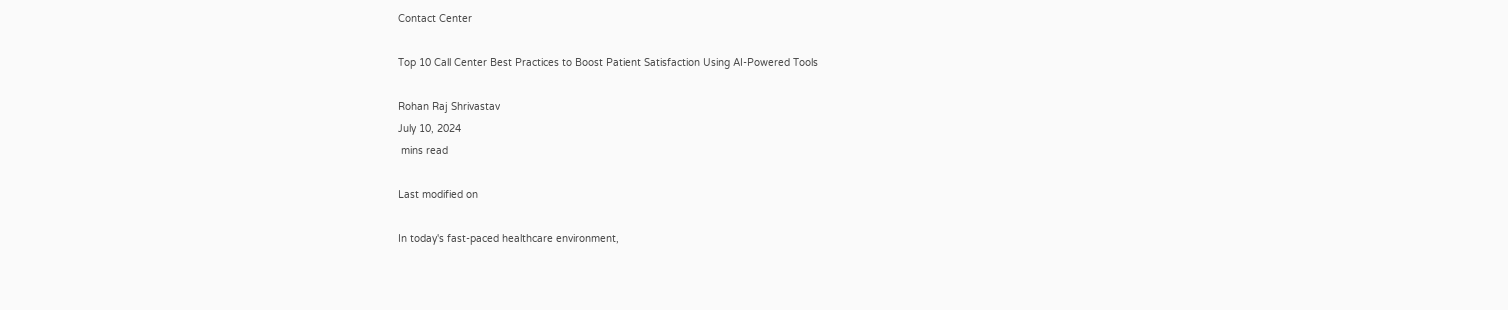Contact Center

Top 10 Call Center Best Practices to Boost Patient Satisfaction Using AI-Powered Tools

Rohan Raj Shrivastav
July 10, 2024
 mins read

Last modified on

In today's fast-paced healthcare environment,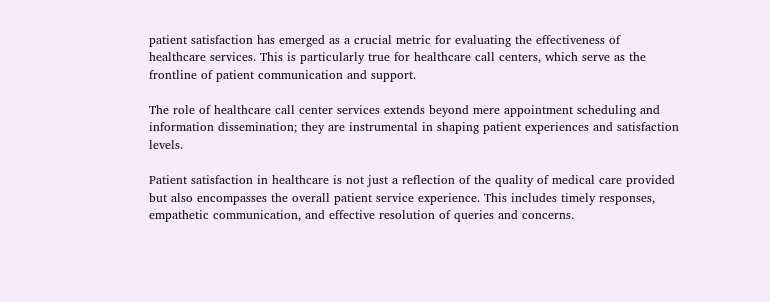patient satisfaction has emerged as a crucial metric for evaluating the effectiveness of healthcare services. This is particularly true for healthcare call centers, which serve as the frontline of patient communication and support.

The role of healthcare call center services extends beyond mere appointment scheduling and information dissemination; they are instrumental in shaping patient experiences and satisfaction levels.

Patient satisfaction in healthcare is not just a reflection of the quality of medical care provided but also encompasses the overall patient service experience. This includes timely responses, empathetic communication, and effective resolution of queries and concerns.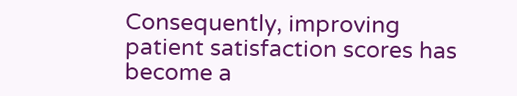Consequently, improving patient satisfaction scores has become a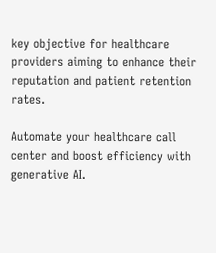key objective for healthcare providers aiming to enhance their reputation and patient retention rates.

Automate your healthcare call center and boost efficiency with generative AI.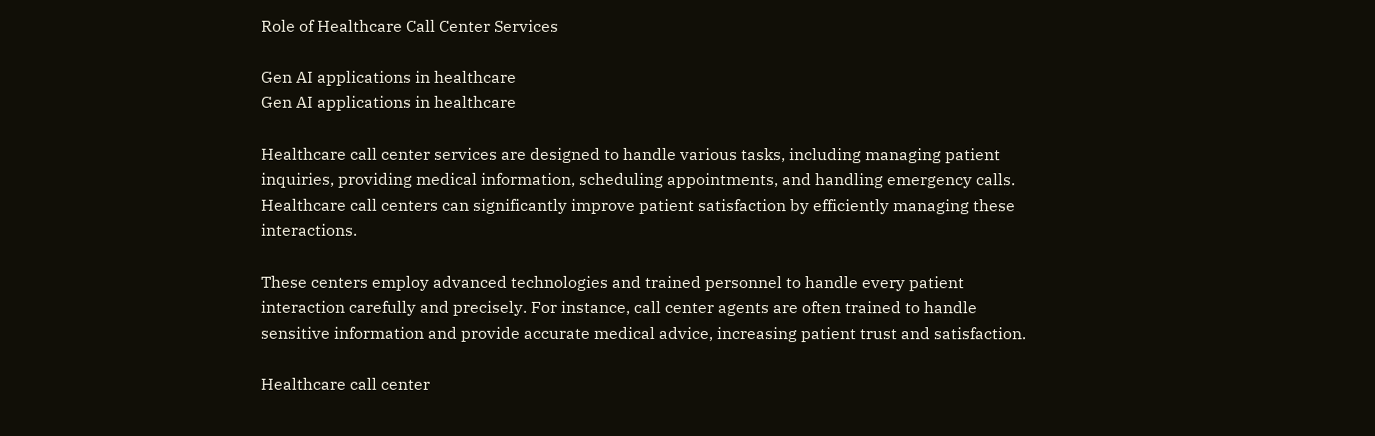Role of Healthcare Call Center Services

Gen AI applications in healthcare
Gen AI applications in healthcare

Healthcare call center services are designed to handle various tasks, including managing patient inquiries, providing medical information, scheduling appointments, and handling emergency calls. Healthcare call centers can significantly improve patient satisfaction by efficiently managing these interactions.

These centers employ advanced technologies and trained personnel to handle every patient interaction carefully and precisely. For instance, call center agents are often trained to handle sensitive information and provide accurate medical advice, increasing patient trust and satisfaction.

Healthcare call center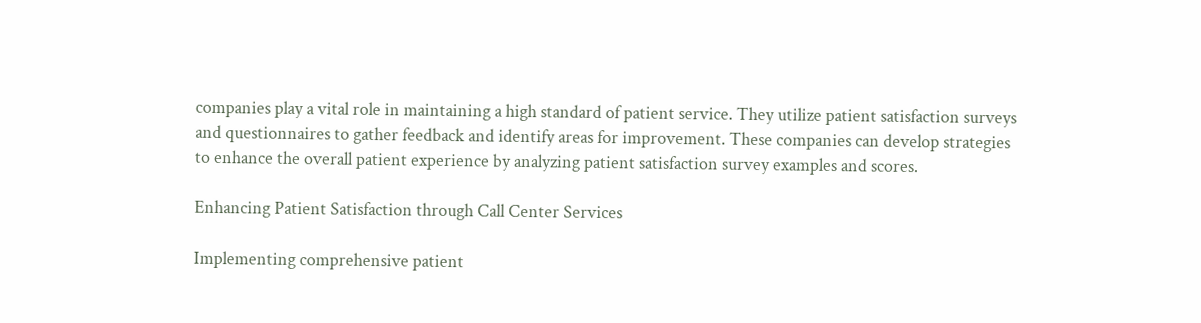companies play a vital role in maintaining a high standard of patient service. They utilize patient satisfaction surveys and questionnaires to gather feedback and identify areas for improvement. These companies can develop strategies to enhance the overall patient experience by analyzing patient satisfaction survey examples and scores.

Enhancing Patient Satisfaction through Call Center Services

Implementing comprehensive patient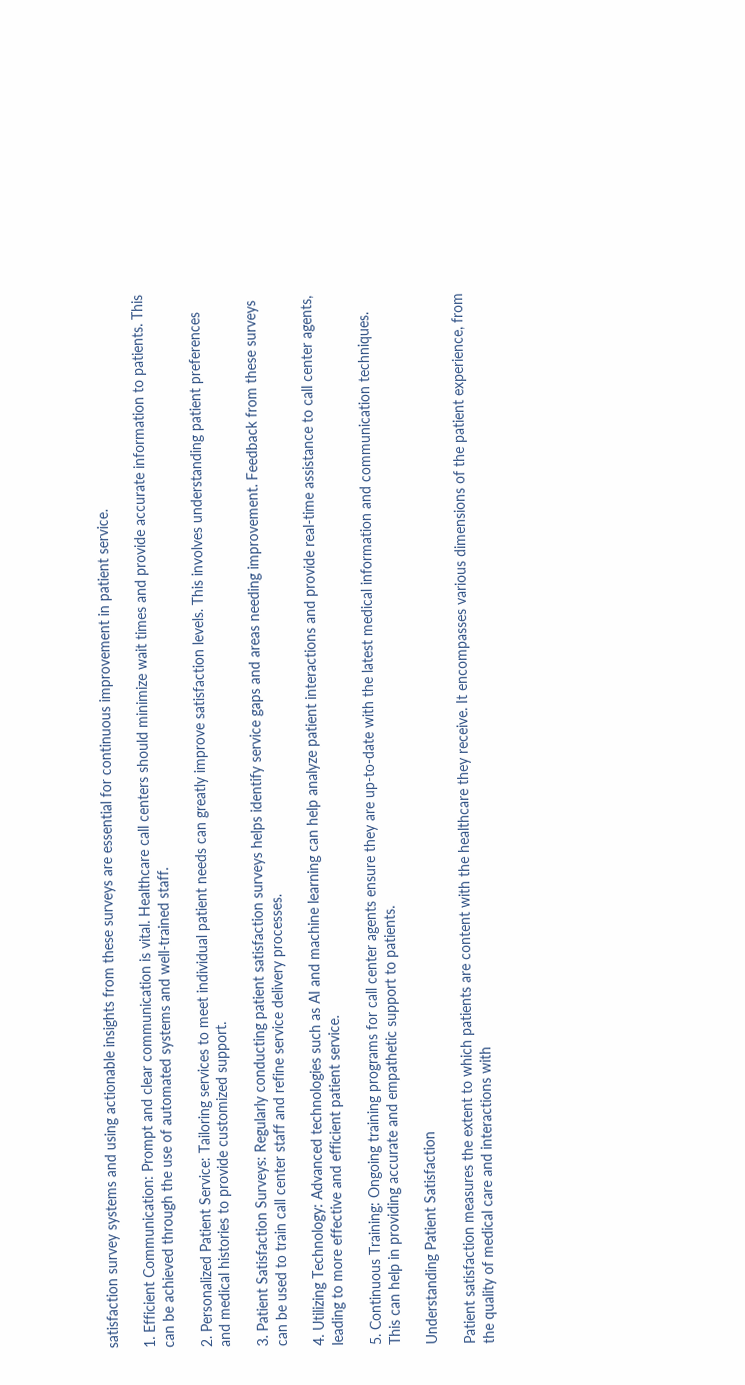satisfaction survey systems and using actionable insights from these surveys are essential for continuous improvement in patient service.

1. Efficient Communication: Prompt and clear communication is vital. Healthcare call centers should minimize wait times and provide accurate information to patients. This can be achieved through the use of automated systems and well-trained staff.

2. Personalized Patient Service: Tailoring services to meet individual patient needs can greatly improve satisfaction levels. This involves understanding patient preferences and medical histories to provide customized support.

3. Patient Satisfaction Surveys: Regularly conducting patient satisfaction surveys helps identify service gaps and areas needing improvement. Feedback from these surveys can be used to train call center staff and refine service delivery processes.

4. Utilizing Technology: Advanced technologies such as AI and machine learning can help analyze patient interactions and provide real-time assistance to call center agents, leading to more effective and efficient patient service.

5. Continuous Training: Ongoing training programs for call center agents ensure they are up-to-date with the latest medical information and communication techniques. This can help in providing accurate and empathetic support to patients.

Understanding Patient Satisfaction

Patient satisfaction measures the extent to which patients are content with the healthcare they receive. It encompasses various dimensions of the patient experience, from the quality of medical care and interactions with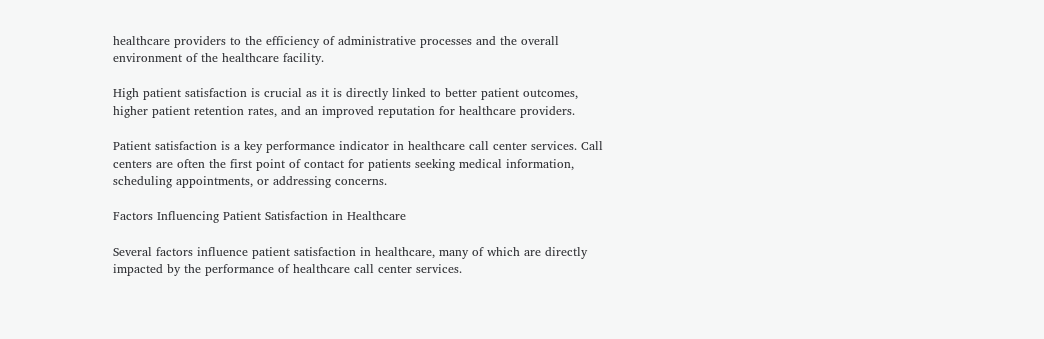healthcare providers to the efficiency of administrative processes and the overall environment of the healthcare facility.

High patient satisfaction is crucial as it is directly linked to better patient outcomes, higher patient retention rates, and an improved reputation for healthcare providers.

Patient satisfaction is a key performance indicator in healthcare call center services. Call centers are often the first point of contact for patients seeking medical information, scheduling appointments, or addressing concerns.

Factors Influencing Patient Satisfaction in Healthcare

Several factors influence patient satisfaction in healthcare, many of which are directly impacted by the performance of healthcare call center services.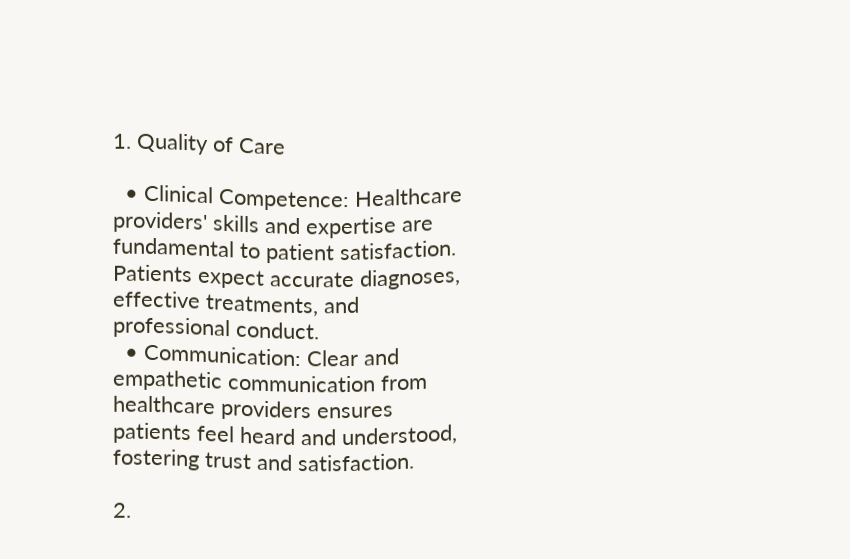1. Quality of Care

  • Clinical Competence: Healthcare providers' skills and expertise are fundamental to patient satisfaction. Patients expect accurate diagnoses, effective treatments, and professional conduct.
  • Communication: Clear and empathetic communication from healthcare providers ensures patients feel heard and understood, fostering trust and satisfaction.

2.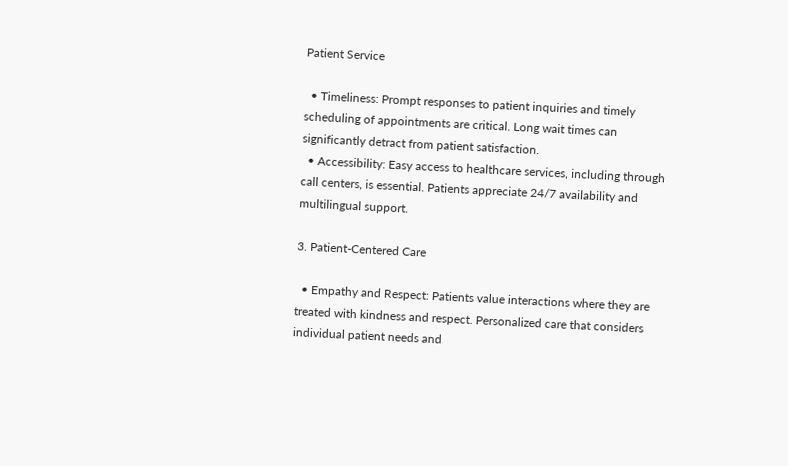Patient Service

  • Timeliness: Prompt responses to patient inquiries and timely scheduling of appointments are critical. Long wait times can significantly detract from patient satisfaction.
  • Accessibility: Easy access to healthcare services, including through call centers, is essential. Patients appreciate 24/7 availability and multilingual support.

3. Patient-Centered Care

  • Empathy and Respect: Patients value interactions where they are treated with kindness and respect. Personalized care that considers individual patient needs and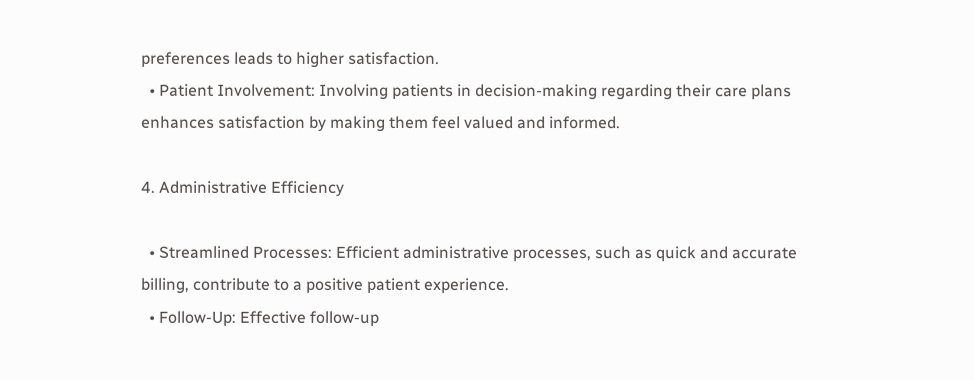preferences leads to higher satisfaction.
  • Patient Involvement: Involving patients in decision-making regarding their care plans enhances satisfaction by making them feel valued and informed.

4. Administrative Efficiency

  • Streamlined Processes: Efficient administrative processes, such as quick and accurate billing, contribute to a positive patient experience.
  • Follow-Up: Effective follow-up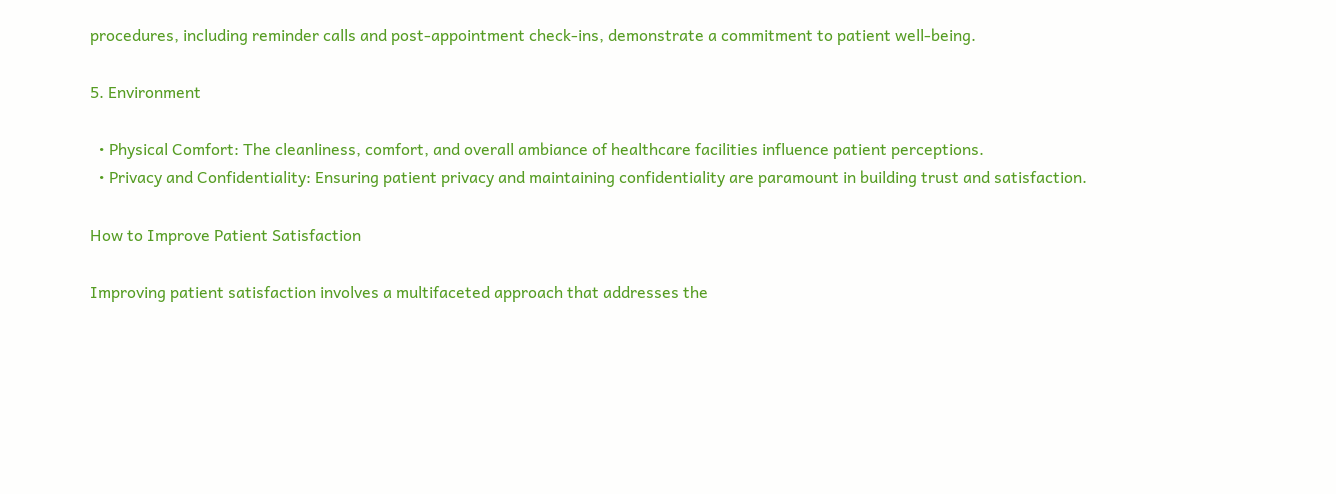procedures, including reminder calls and post-appointment check-ins, demonstrate a commitment to patient well-being.

5. Environment

  • Physical Comfort: The cleanliness, comfort, and overall ambiance of healthcare facilities influence patient perceptions.
  • Privacy and Confidentiality: Ensuring patient privacy and maintaining confidentiality are paramount in building trust and satisfaction.

How to Improve Patient Satisfaction

Improving patient satisfaction involves a multifaceted approach that addresses the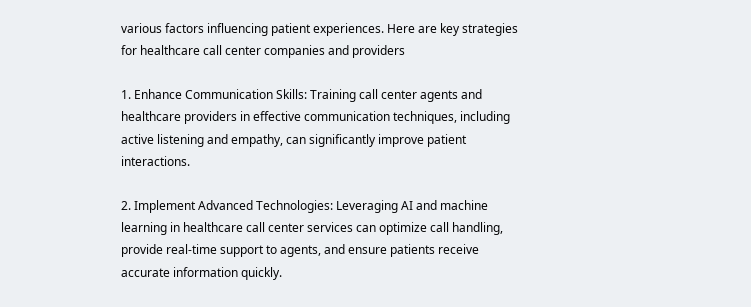various factors influencing patient experiences. Here are key strategies for healthcare call center companies and providers

1. Enhance Communication Skills: Training call center agents and healthcare providers in effective communication techniques, including active listening and empathy, can significantly improve patient interactions.

2. Implement Advanced Technologies: Leveraging AI and machine learning in healthcare call center services can optimize call handling, provide real-time support to agents, and ensure patients receive accurate information quickly.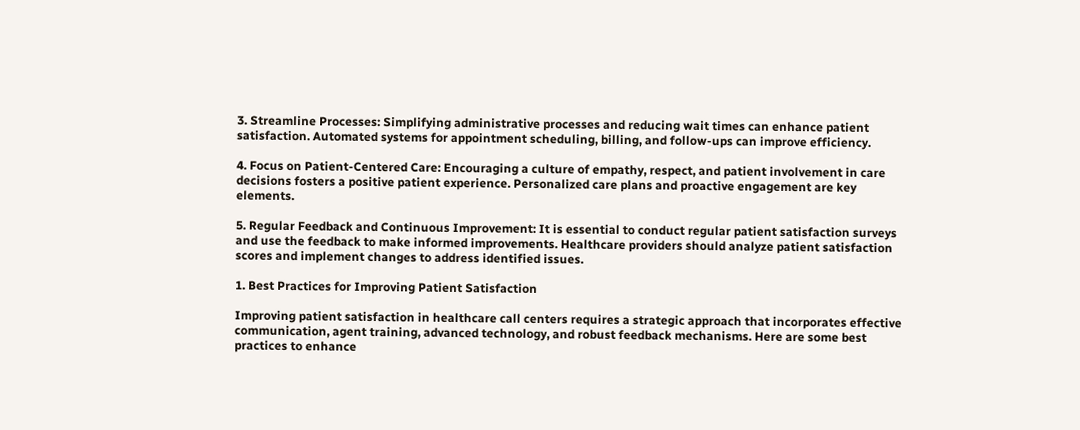3. Streamline Processes: Simplifying administrative processes and reducing wait times can enhance patient satisfaction. Automated systems for appointment scheduling, billing, and follow-ups can improve efficiency.

4. Focus on Patient-Centered Care: Encouraging a culture of empathy, respect, and patient involvement in care decisions fosters a positive patient experience. Personalized care plans and proactive engagement are key elements.

5. Regular Feedback and Continuous Improvement: It is essential to conduct regular patient satisfaction surveys and use the feedback to make informed improvements. Healthcare providers should analyze patient satisfaction scores and implement changes to address identified issues.

1. Best Practices for Improving Patient Satisfaction

Improving patient satisfaction in healthcare call centers requires a strategic approach that incorporates effective communication, agent training, advanced technology, and robust feedback mechanisms. Here are some best practices to enhance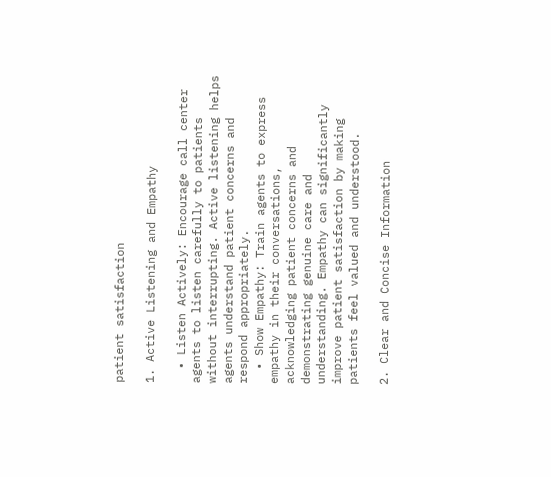patient satisfaction

1. Active Listening and Empathy

  • Listen Actively: Encourage call center agents to listen carefully to patients without interrupting. Active listening helps agents understand patient concerns and respond appropriately.
  • Show Empathy: Train agents to express empathy in their conversations, acknowledging patient concerns and demonstrating genuine care and understanding. Empathy can significantly improve patient satisfaction by making patients feel valued and understood.

2. Clear and Concise Information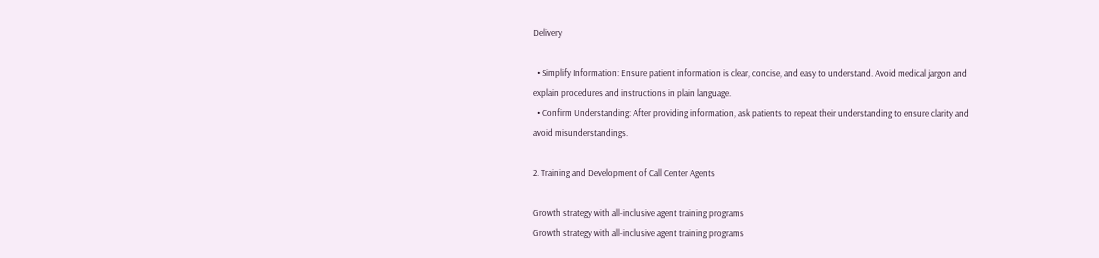Delivery

  • Simplify Information: Ensure patient information is clear, concise, and easy to understand. Avoid medical jargon and explain procedures and instructions in plain language.
  • Confirm Understanding: After providing information, ask patients to repeat their understanding to ensure clarity and avoid misunderstandings.

2. Training and Development of Call Center Agents

Growth strategy with all-inclusive agent training programs
Growth strategy with all-inclusive agent training programs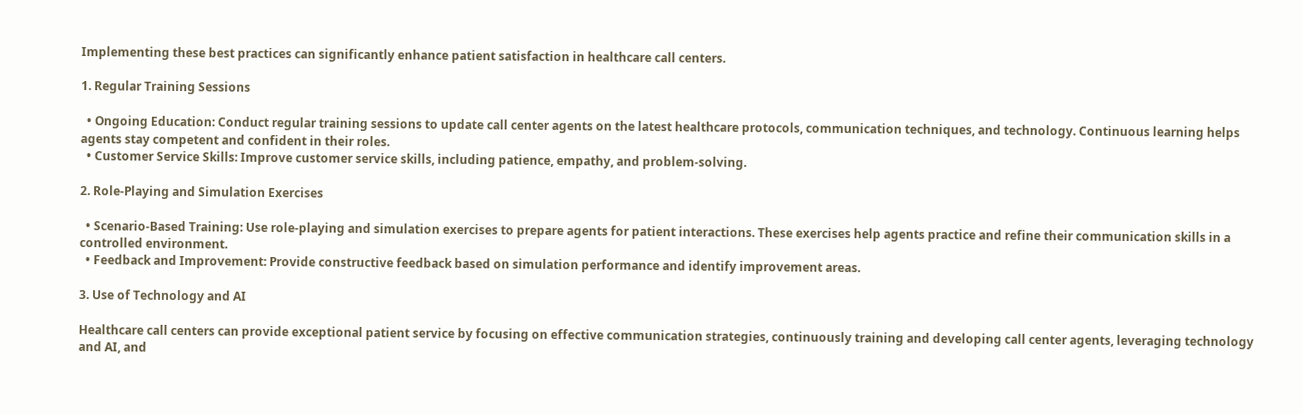Implementing these best practices can significantly enhance patient satisfaction in healthcare call centers.

1. Regular Training Sessions

  • Ongoing Education: Conduct regular training sessions to update call center agents on the latest healthcare protocols, communication techniques, and technology. Continuous learning helps agents stay competent and confident in their roles.
  • Customer Service Skills: Improve customer service skills, including patience, empathy, and problem-solving.

2. Role-Playing and Simulation Exercises

  • Scenario-Based Training: Use role-playing and simulation exercises to prepare agents for patient interactions. These exercises help agents practice and refine their communication skills in a controlled environment.
  • Feedback and Improvement: Provide constructive feedback based on simulation performance and identify improvement areas.

3. Use of Technology and AI

Healthcare call centers can provide exceptional patient service by focusing on effective communication strategies, continuously training and developing call center agents, leveraging technology and AI, and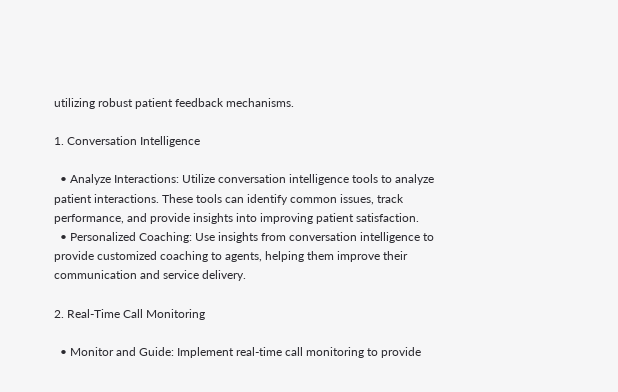utilizing robust patient feedback mechanisms.

1. Conversation Intelligence

  • Analyze Interactions: Utilize conversation intelligence tools to analyze patient interactions. These tools can identify common issues, track performance, and provide insights into improving patient satisfaction.
  • Personalized Coaching: Use insights from conversation intelligence to provide customized coaching to agents, helping them improve their communication and service delivery.

2. Real-Time Call Monitoring

  • Monitor and Guide: Implement real-time call monitoring to provide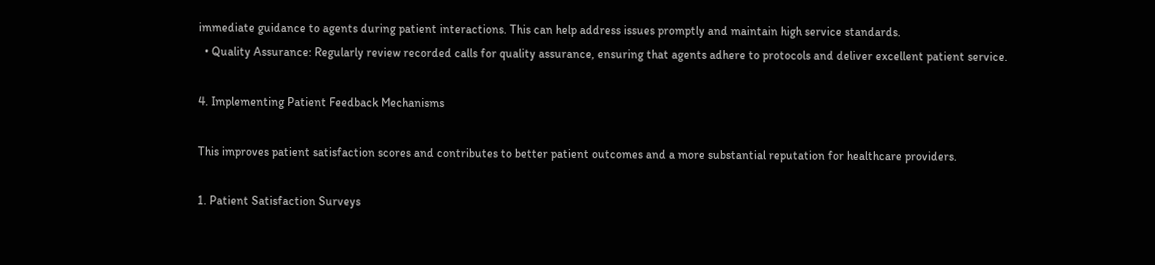immediate guidance to agents during patient interactions. This can help address issues promptly and maintain high service standards.
  • Quality Assurance: Regularly review recorded calls for quality assurance, ensuring that agents adhere to protocols and deliver excellent patient service.

4. Implementing Patient Feedback Mechanisms

This improves patient satisfaction scores and contributes to better patient outcomes and a more substantial reputation for healthcare providers.

1. Patient Satisfaction Surveys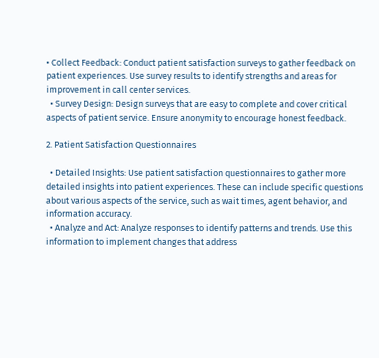• Collect Feedback: Conduct patient satisfaction surveys to gather feedback on patient experiences. Use survey results to identify strengths and areas for improvement in call center services.
  • Survey Design: Design surveys that are easy to complete and cover critical aspects of patient service. Ensure anonymity to encourage honest feedback.

2. Patient Satisfaction Questionnaires

  • Detailed Insights: Use patient satisfaction questionnaires to gather more detailed insights into patient experiences. These can include specific questions about various aspects of the service, such as wait times, agent behavior, and information accuracy.
  • Analyze and Act: Analyze responses to identify patterns and trends. Use this information to implement changes that address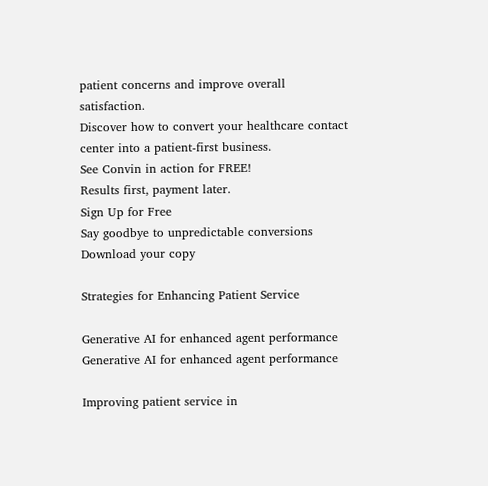patient concerns and improve overall satisfaction.
Discover how to convert your healthcare contact center into a patient-first business.
See Convin in action for FREE!
Results first, payment later.
Sign Up for Free
Say goodbye to unpredictable conversions
Download your copy

Strategies for Enhancing Patient Service

Generative AI for enhanced agent performance
Generative AI for enhanced agent performance

Improving patient service in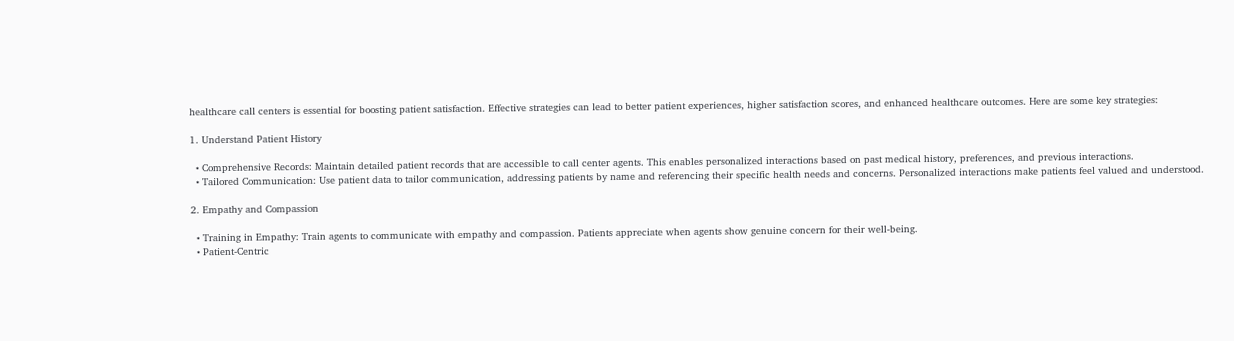healthcare call centers is essential for boosting patient satisfaction. Effective strategies can lead to better patient experiences, higher satisfaction scores, and enhanced healthcare outcomes. Here are some key strategies:

1. Understand Patient History

  • Comprehensive Records: Maintain detailed patient records that are accessible to call center agents. This enables personalized interactions based on past medical history, preferences, and previous interactions.
  • Tailored Communication: Use patient data to tailor communication, addressing patients by name and referencing their specific health needs and concerns. Personalized interactions make patients feel valued and understood.

2. Empathy and Compassion

  • Training in Empathy: Train agents to communicate with empathy and compassion. Patients appreciate when agents show genuine concern for their well-being.
  • Patient-Centric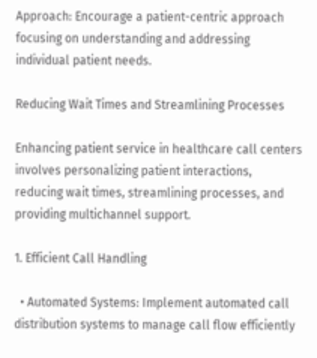Approach: Encourage a patient-centric approach focusing on understanding and addressing individual patient needs.

Reducing Wait Times and Streamlining Processes

Enhancing patient service in healthcare call centers involves personalizing patient interactions, reducing wait times, streamlining processes, and providing multichannel support.

1. Efficient Call Handling

  • Automated Systems: Implement automated call distribution systems to manage call flow efficiently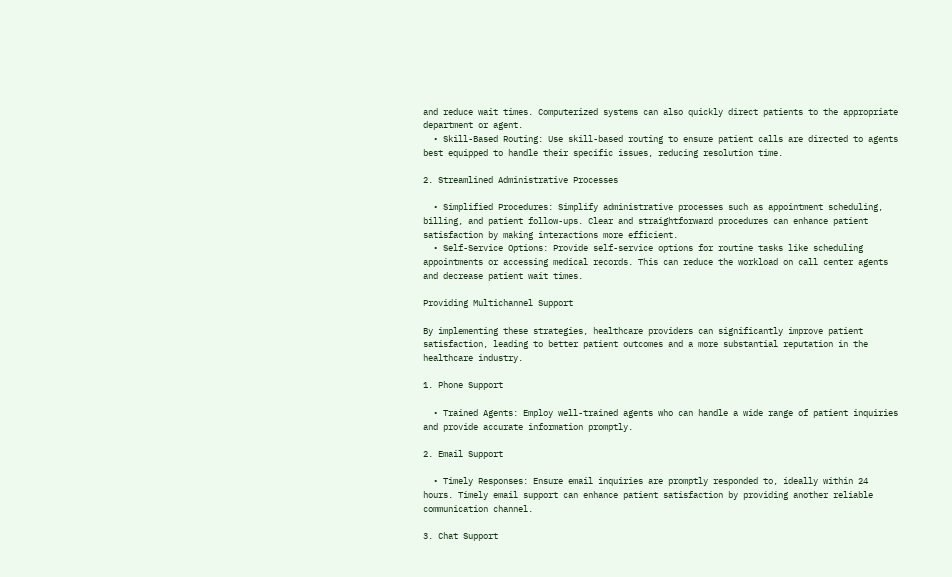and reduce wait times. Computerized systems can also quickly direct patients to the appropriate department or agent.
  • Skill-Based Routing: Use skill-based routing to ensure patient calls are directed to agents best equipped to handle their specific issues, reducing resolution time.

2. Streamlined Administrative Processes

  • Simplified Procedures: Simplify administrative processes such as appointment scheduling, billing, and patient follow-ups. Clear and straightforward procedures can enhance patient satisfaction by making interactions more efficient.
  • Self-Service Options: Provide self-service options for routine tasks like scheduling appointments or accessing medical records. This can reduce the workload on call center agents and decrease patient wait times.

Providing Multichannel Support

By implementing these strategies, healthcare providers can significantly improve patient satisfaction, leading to better patient outcomes and a more substantial reputation in the healthcare industry.

1. Phone Support

  • Trained Agents: Employ well-trained agents who can handle a wide range of patient inquiries and provide accurate information promptly.

2. Email Support

  • Timely Responses: Ensure email inquiries are promptly responded to, ideally within 24 hours. Timely email support can enhance patient satisfaction by providing another reliable communication channel.

3. Chat Support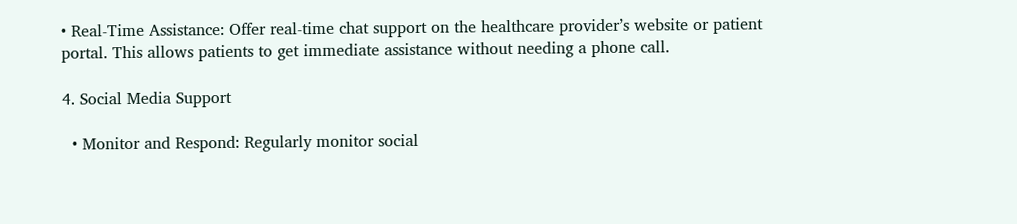• Real-Time Assistance: Offer real-time chat support on the healthcare provider’s website or patient portal. This allows patients to get immediate assistance without needing a phone call.

4. Social Media Support

  • Monitor and Respond: Regularly monitor social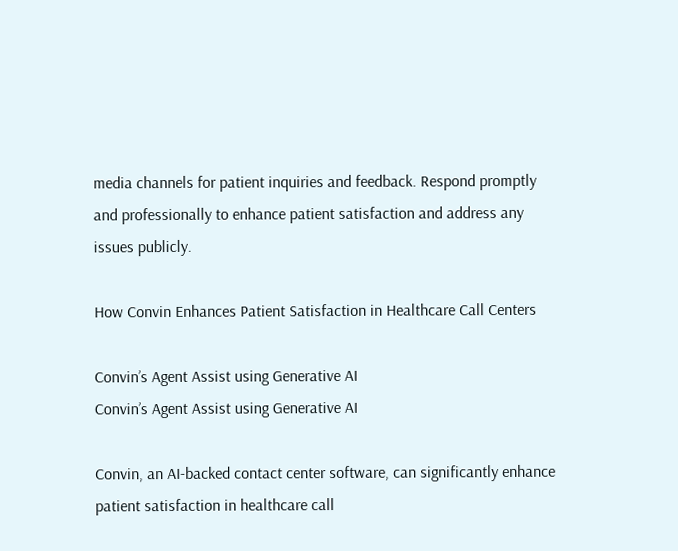media channels for patient inquiries and feedback. Respond promptly and professionally to enhance patient satisfaction and address any issues publicly.

How Convin Enhances Patient Satisfaction in Healthcare Call Centers

Convin’s Agent Assist using Generative AI
Convin’s Agent Assist using Generative AI

Convin, an AI-backed contact center software, can significantly enhance patient satisfaction in healthcare call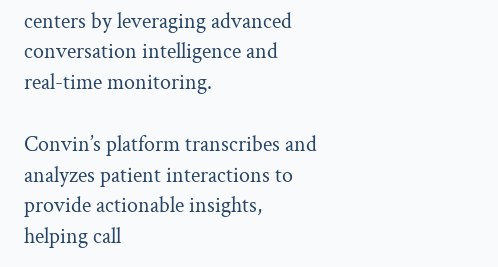centers by leveraging advanced conversation intelligence and real-time monitoring.

Convin’s platform transcribes and analyzes patient interactions to provide actionable insights, helping call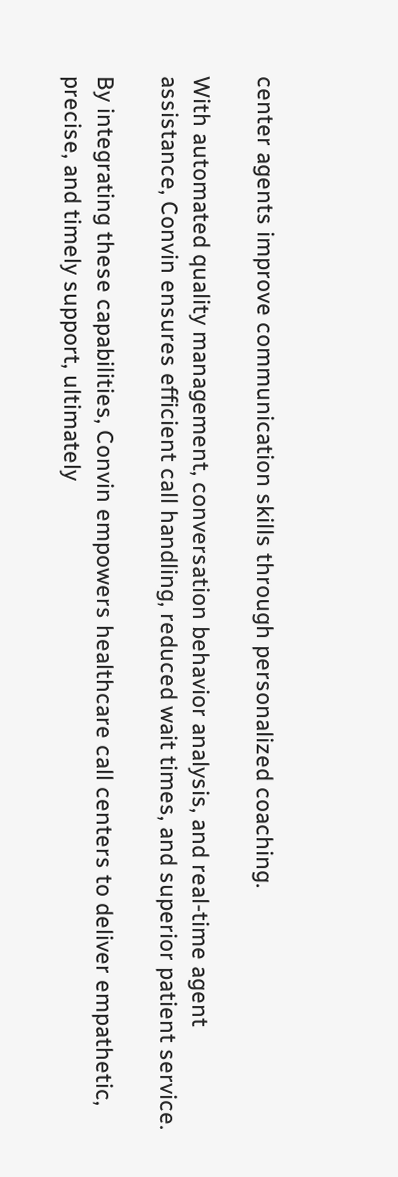center agents improve communication skills through personalized coaching.

With automated quality management, conversation behavior analysis, and real-time agent assistance, Convin ensures efficient call handling, reduced wait times, and superior patient service.

By integrating these capabilities, Convin empowers healthcare call centers to deliver empathetic, precise, and timely support, ultimately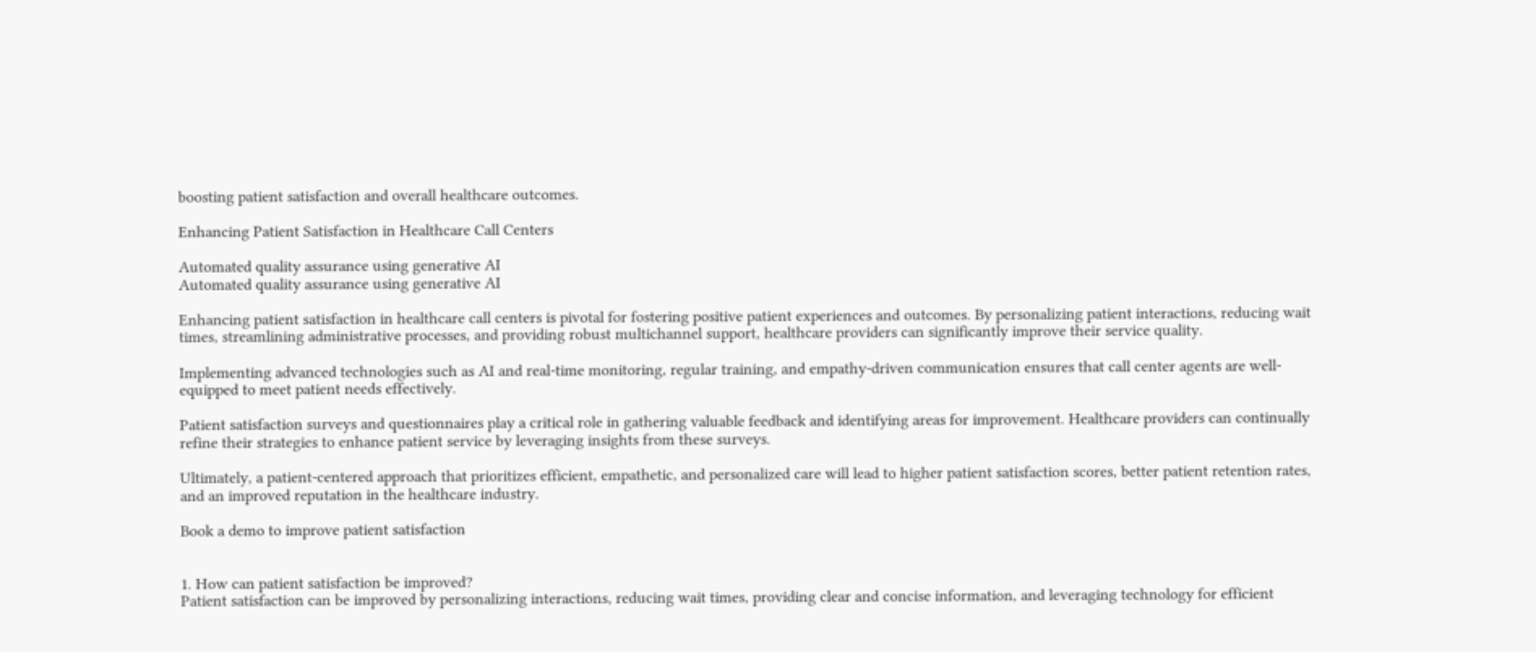boosting patient satisfaction and overall healthcare outcomes.

Enhancing Patient Satisfaction in Healthcare Call Centers

Automated quality assurance using generative AI
Automated quality assurance using generative AI

Enhancing patient satisfaction in healthcare call centers is pivotal for fostering positive patient experiences and outcomes. By personalizing patient interactions, reducing wait times, streamlining administrative processes, and providing robust multichannel support, healthcare providers can significantly improve their service quality.

Implementing advanced technologies such as AI and real-time monitoring, regular training, and empathy-driven communication ensures that call center agents are well-equipped to meet patient needs effectively.

Patient satisfaction surveys and questionnaires play a critical role in gathering valuable feedback and identifying areas for improvement. Healthcare providers can continually refine their strategies to enhance patient service by leveraging insights from these surveys.

Ultimately, a patient-centered approach that prioritizes efficient, empathetic, and personalized care will lead to higher patient satisfaction scores, better patient retention rates, and an improved reputation in the healthcare industry.

Book a demo to improve patient satisfaction


1. How can patient satisfaction be improved?
Patient satisfaction can be improved by personalizing interactions, reducing wait times, providing clear and concise information, and leveraging technology for efficient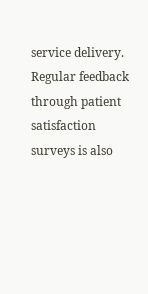service delivery. Regular feedback through patient satisfaction surveys is also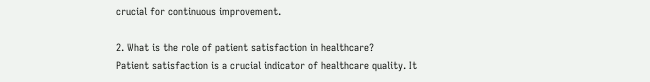crucial for continuous improvement.

2. What is the role of patient satisfaction in healthcare?
Patient satisfaction is a crucial indicator of healthcare quality. It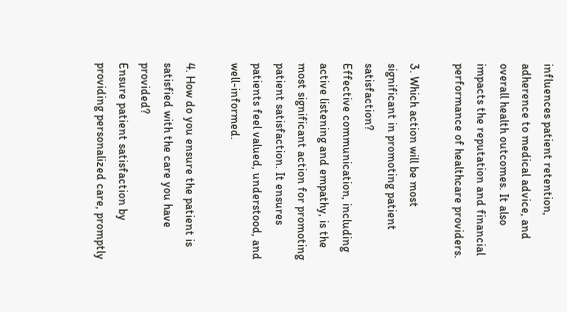influences patient retention, adherence to medical advice, and overall health outcomes. It also impacts the reputation and financial performance of healthcare providers.

3. Which action will be most significant in promoting patient satisfaction?
Effective communication, including active listening and empathy, is the most significant action for promoting patient satisfaction. It ensures patients feel valued, understood, and well-informed.

4. How do you ensure the patient is satisfied with the care you have provided?
Ensure patient satisfaction by providing personalized care, promptly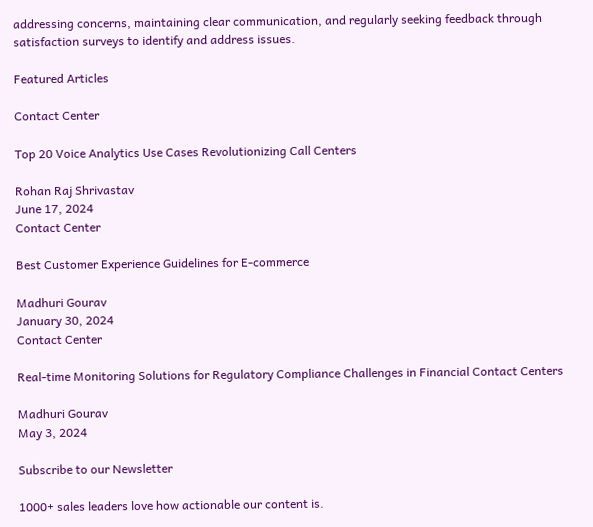addressing concerns, maintaining clear communication, and regularly seeking feedback through satisfaction surveys to identify and address issues.

Featured Articles

Contact Center

Top 20 Voice Analytics Use Cases Revolutionizing Call Centers

Rohan Raj Shrivastav
June 17, 2024
Contact Center

Best Customer Experience Guidelines for E-commerce

Madhuri Gourav
January 30, 2024
Contact Center

Real-time Monitoring Solutions for Regulatory Compliance Challenges in Financial Contact Centers

Madhuri Gourav
May 3, 2024

Subscribe to our Newsletter

1000+ sales leaders love how actionable our content is.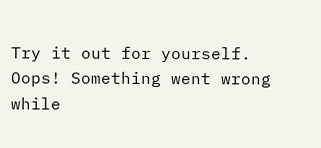Try it out for yourself.
Oops! Something went wrong while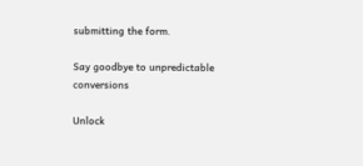submitting the form.

Say goodbye to unpredictable conversions

Unlock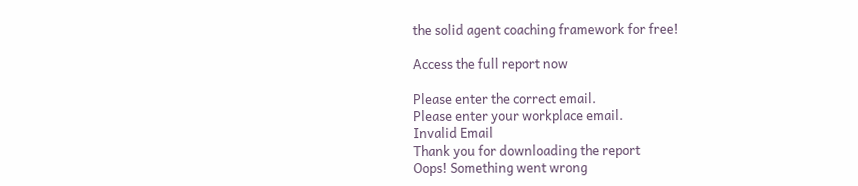the solid agent coaching framework for free!

Access the full report now

Please enter the correct email.
Please enter your workplace email.
Invalid Email
Thank you for downloading the report
Oops! Something went wrong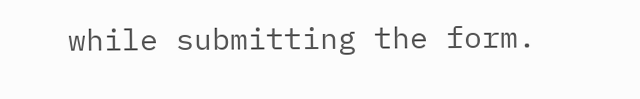while submitting the form.